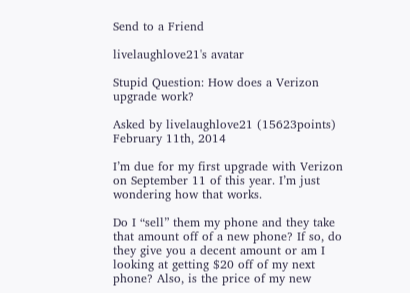Send to a Friend

livelaughlove21's avatar

Stupid Question: How does a Verizon upgrade work?

Asked by livelaughlove21 (15623points) February 11th, 2014

I’m due for my first upgrade with Verizon on September 11 of this year. I’m just wondering how that works.

Do I “sell” them my phone and they take that amount off of a new phone? If so, do they give you a decent amount or am I looking at getting $20 off of my next phone? Also, is the price of my new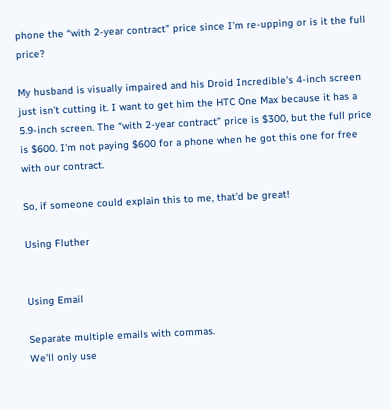phone the “with 2-year contract” price since I’m re-upping or is it the full price?

My husband is visually impaired and his Droid Incredible’s 4-inch screen just isn’t cutting it. I want to get him the HTC One Max because it has a 5.9-inch screen. The “with 2-year contract” price is $300, but the full price is $600. I’m not paying $600 for a phone when he got this one for free with our contract.

So, if someone could explain this to me, that’d be great!

Using Fluther


Using Email

Separate multiple emails with commas.
We’ll only use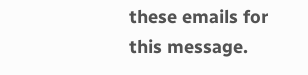these emails for this message.